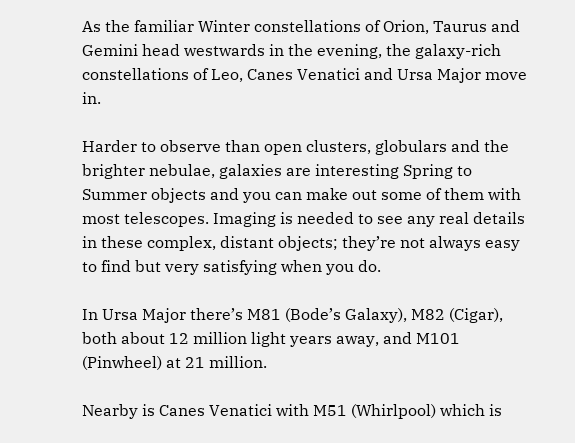As the familiar Winter constellations of Orion, Taurus and Gemini head westwards in the evening, the galaxy-rich constellations of Leo, Canes Venatici and Ursa Major move in.

Harder to observe than open clusters, globulars and the brighter nebulae, galaxies are interesting Spring to Summer objects and you can make out some of them with most telescopes. Imaging is needed to see any real details in these complex, distant objects; they’re not always easy to find but very satisfying when you do.

In Ursa Major there’s M81 (Bode’s Galaxy), M82 (Cigar),  both about 12 million light years away, and M101 (Pinwheel) at 21 million.

Nearby is Canes Venatici with M51 (Whirlpool) which is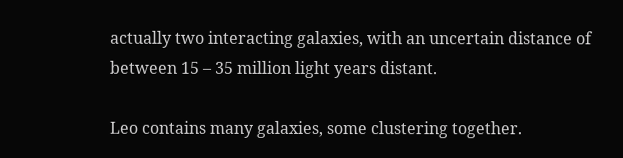actually two interacting galaxies, with an uncertain distance of  between 15 – 35 million light years distant.

Leo contains many galaxies, some clustering together.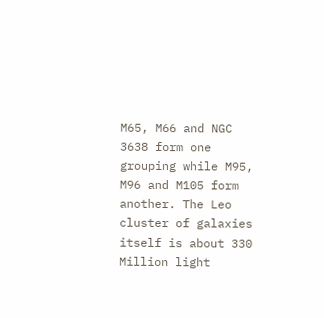M65, M66 and NGC 3638 form one grouping while M95, M96 and M105 form another. The Leo cluster of galaxies itself is about 330 Million light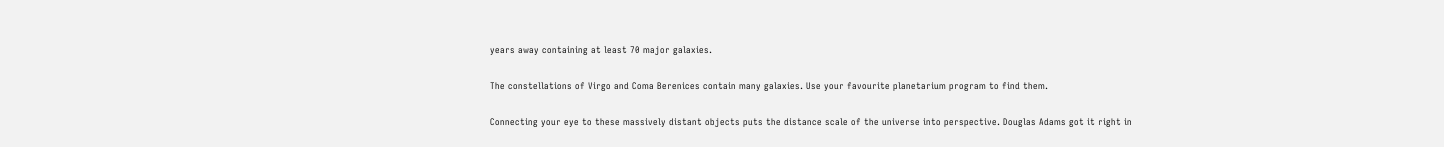years away containing at least 70 major galaxies.

The constellations of Virgo and Coma Berenices contain many galaxies. Use your favourite planetarium program to find them.

Connecting your eye to these massively distant objects puts the distance scale of the universe into perspective. Douglas Adams got it right in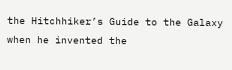the Hitchhiker’s Guide to the Galaxy when he invented the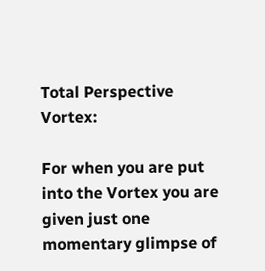Total Perspective Vortex:

For when you are put into the Vortex you are given just one momentary glimpse of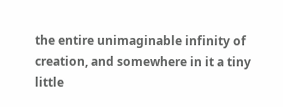the entire unimaginable infinity of creation, and somewhere in it a tiny little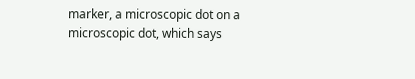marker, a microscopic dot on a microscopic dot, which says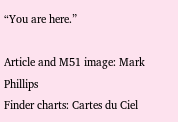“You are here.”

Article and M51 image: Mark Phillips
Finder charts: Cartes du Ciel